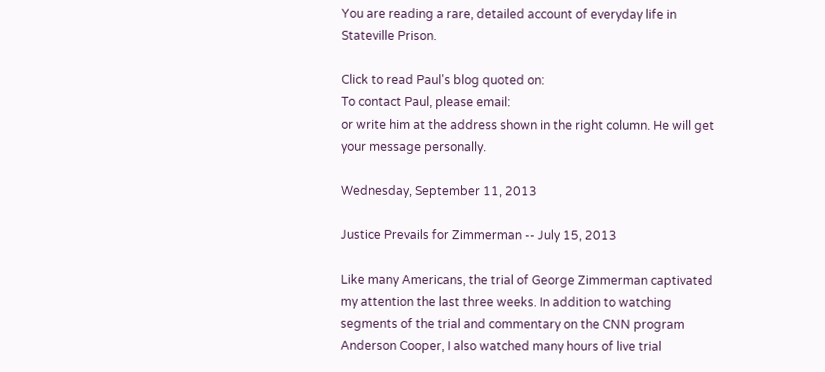You are reading a rare, detailed account of everyday life in Stateville Prison.

Click to read Paul's blog quoted on:
To contact Paul, please email:
or write him at the address shown in the right column. He will get your message personally.

Wednesday, September 11, 2013

Justice Prevails for Zimmerman -- July 15, 2013

Like many Americans, the trial of George Zimmerman captivated my attention the last three weeks. In addition to watching segments of the trial and commentary on the CNN program Anderson Cooper, I also watched many hours of live trial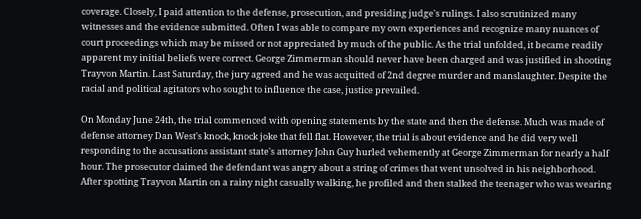coverage. Closely, I paid attention to the defense, prosecution, and presiding judge's rulings. I also scrutinized many witnesses and the evidence submitted. Often I was able to compare my own experiences and recognize many nuances of court proceedings which may be missed or not appreciated by much of the public. As the trial unfolded, it became readily apparent my initial beliefs were correct. George Zimmerman should never have been charged and was justified in shooting Trayvon Martin. Last Saturday, the jury agreed and he was acquitted of 2nd degree murder and manslaughter. Despite the racial and political agitators who sought to influence the case, justice prevailed.

On Monday June 24th, the trial commenced with opening statements by the state and then the defense. Much was made of defense attorney Dan West's knock, knock joke that fell flat. However, the trial is about evidence and he did very well responding to the accusations assistant state's attorney John Guy hurled vehemently at George Zimmerman for nearly a half hour. The prosecutor claimed the defendant was angry about a string of crimes that went unsolved in his neighborhood. After spotting Trayvon Martin on a rainy night casually walking, he profiled and then stalked the teenager who was wearing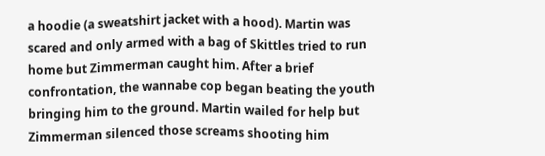a hoodie (a sweatshirt jacket with a hood). Martin was scared and only armed with a bag of Skittles tried to run home but Zimmerman caught him. After a brief confrontation, the wannabe cop began beating the youth bringing him to the ground. Martin wailed for help but Zimmerman silenced those screams shooting him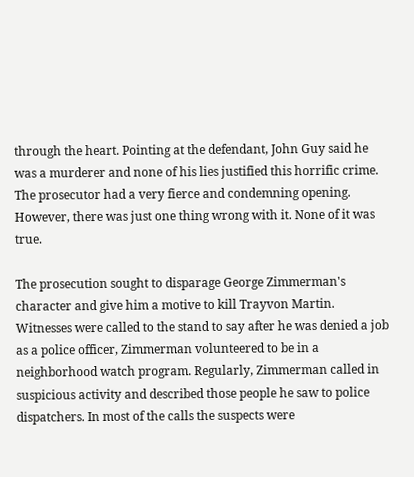through the heart. Pointing at the defendant, John Guy said he was a murderer and none of his lies justified this horrific crime. The prosecutor had a very fierce and condemning opening. However, there was just one thing wrong with it. None of it was true.

The prosecution sought to disparage George Zimmerman's character and give him a motive to kill Trayvon Martin. Witnesses were called to the stand to say after he was denied a job as a police officer, Zimmerman volunteered to be in a neighborhood watch program. Regularly, Zimmerman called in suspicious activity and described those people he saw to police dispatchers. In most of the calls the suspects were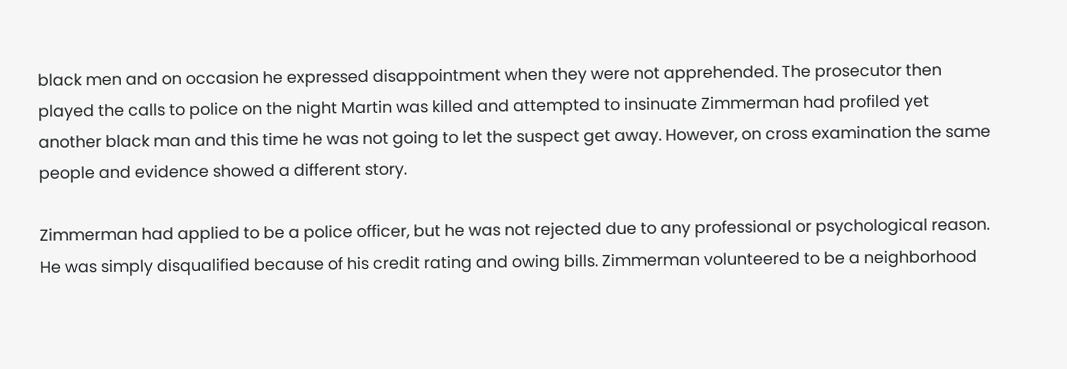black men and on occasion he expressed disappointment when they were not apprehended. The prosecutor then played the calls to police on the night Martin was killed and attempted to insinuate Zimmerman had profiled yet another black man and this time he was not going to let the suspect get away. However, on cross examination the same people and evidence showed a different story.

Zimmerman had applied to be a police officer, but he was not rejected due to any professional or psychological reason. He was simply disqualified because of his credit rating and owing bills. Zimmerman volunteered to be a neighborhood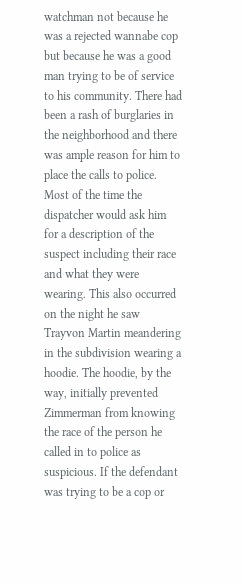watchman not because he was a rejected wannabe cop but because he was a good man trying to be of service to his community. There had been a rash of burglaries in the neighborhood and there was ample reason for him to place the calls to police. Most of the time the dispatcher would ask him for a description of the suspect including their race and what they were wearing. This also occurred on the night he saw Trayvon Martin meandering in the subdivision wearing a hoodie. The hoodie, by the way, initially prevented Zimmerman from knowing the race of the person he called in to police as suspicious. If the defendant was trying to be a cop or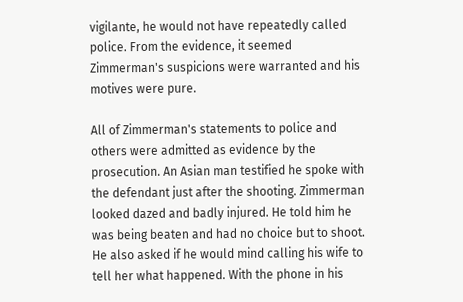vigilante, he would not have repeatedly called police. From the evidence, it seemed Zimmerman's suspicions were warranted and his motives were pure.

All of Zimmerman's statements to police and others were admitted as evidence by the prosecution. An Asian man testified he spoke with the defendant just after the shooting. Zimmerman looked dazed and badly injured. He told him he was being beaten and had no choice but to shoot. He also asked if he would mind calling his wife to tell her what happened. With the phone in his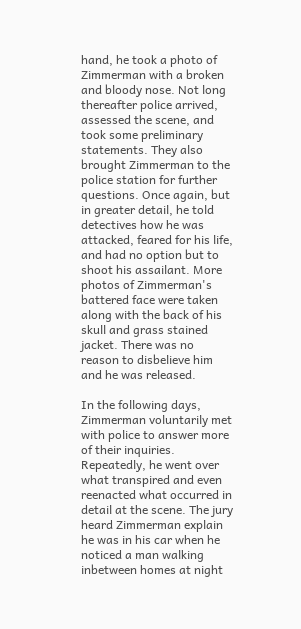hand, he took a photo of Zimmerman with a broken and bloody nose. Not long thereafter police arrived, assessed the scene, and took some preliminary statements. They also brought Zimmerman to the police station for further questions. Once again, but in greater detail, he told detectives how he was attacked, feared for his life, and had no option but to shoot his assailant. More photos of Zimmerman's battered face were taken along with the back of his skull and grass stained jacket. There was no reason to disbelieve him and he was released.

In the following days, Zimmerman voluntarily met with police to answer more of their inquiries. Repeatedly, he went over what transpired and even reenacted what occurred in detail at the scene. The jury heard Zimmerman explain he was in his car when he noticed a man walking inbetween homes at night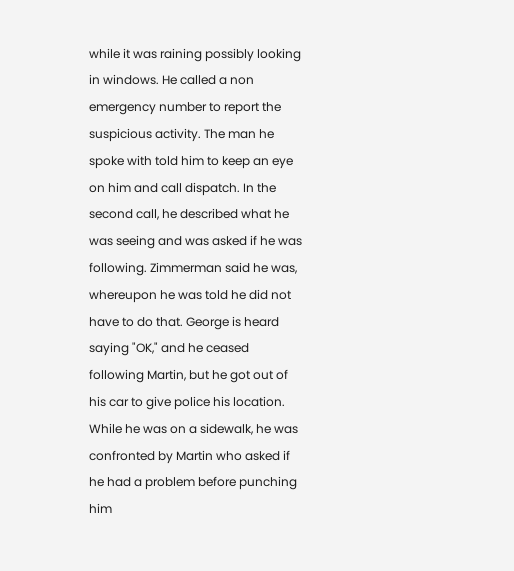while it was raining possibly looking in windows. He called a non emergency number to report the suspicious activity. The man he spoke with told him to keep an eye on him and call dispatch. In the second call, he described what he was seeing and was asked if he was following. Zimmerman said he was, whereupon he was told he did not have to do that. George is heard saying "OK," and he ceased following Martin, but he got out of his car to give police his location. While he was on a sidewalk, he was confronted by Martin who asked if he had a problem before punching him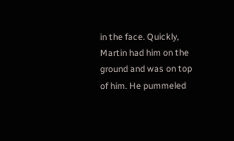in the face. Quickly, Martin had him on the ground and was on top of him. He pummeled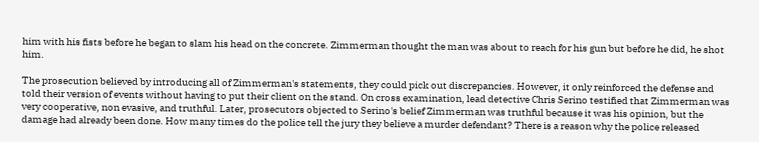him with his fists before he began to slam his head on the concrete. Zimmerman thought the man was about to reach for his gun but before he did, he shot him.

The prosecution believed by introducing all of Zimmerman's statements, they could pick out discrepancies. However, it only reinforced the defense and told their version of events without having to put their client on the stand. On cross examination, lead detective Chris Serino testified that Zimmerman was very cooperative, non evasive, and truthful. Later, prosecutors objected to Serino's belief Zimmerman was truthful because it was his opinion, but the damage had already been done. How many times do the police tell the jury they believe a murder defendant? There is a reason why the police released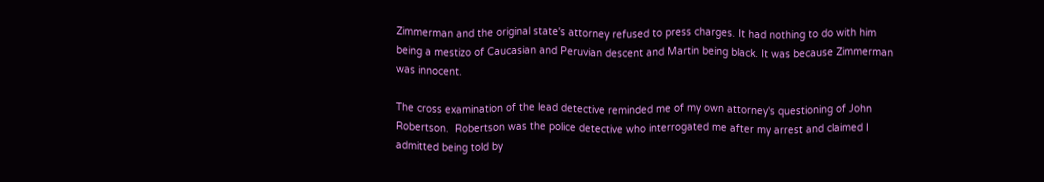Zimmerman and the original state's attorney refused to press charges. It had nothing to do with him being a mestizo of Caucasian and Peruvian descent and Martin being black. It was because Zimmerman was innocent.

The cross examination of the lead detective reminded me of my own attorney's questioning of John Robertson.  Robertson was the police detective who interrogated me after my arrest and claimed I admitted being told by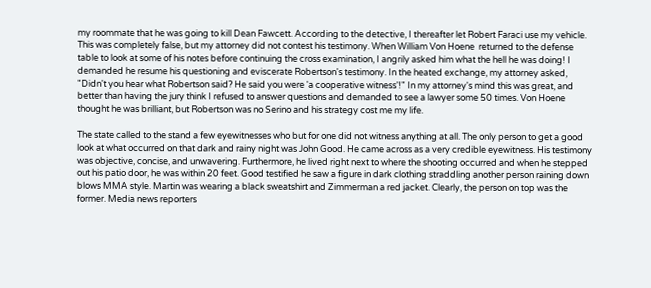my roommate that he was going to kill Dean Fawcett. According to the detective, I thereafter let Robert Faraci use my vehicle. This was completely false, but my attorney did not contest his testimony. When William Von Hoene  returned to the defense table to look at some of his notes before continuing the cross examination, I angrily asked him what the hell he was doing! I demanded he resume his questioning and eviscerate Robertson's testimony. In the heated exchange, my attorney asked, "Didn't you hear what Robertson said? He said you were 'a cooperative witness'!" In my attorney's mind this was great, and better than having the jury think I refused to answer questions and demanded to see a lawyer some 50 times. Von Hoene thought he was brilliant, but Robertson was no Serino and his strategy cost me my life.

The state called to the stand a few eyewitnesses who but for one did not witness anything at all. The only person to get a good look at what occurred on that dark and rainy night was John Good. He came across as a very credible eyewitness. His testimony was objective, concise, and unwavering. Furthermore, he lived right next to where the shooting occurred and when he stepped out his patio door, he was within 20 feet. Good testified he saw a figure in dark clothing straddling another person raining down blows MMA style. Martin was wearing a black sweatshirt and Zimmerman a red jacket. Clearly, the person on top was the former. Media news reporters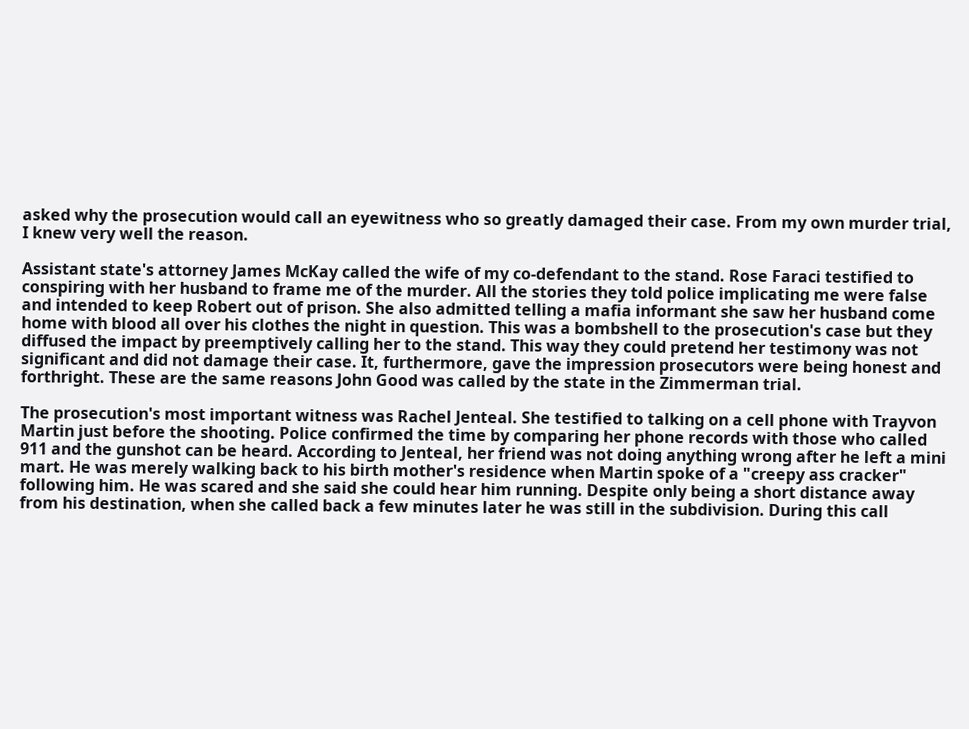asked why the prosecution would call an eyewitness who so greatly damaged their case. From my own murder trial, I knew very well the reason.

Assistant state's attorney James McKay called the wife of my co-defendant to the stand. Rose Faraci testified to conspiring with her husband to frame me of the murder. All the stories they told police implicating me were false and intended to keep Robert out of prison. She also admitted telling a mafia informant she saw her husband come home with blood all over his clothes the night in question. This was a bombshell to the prosecution's case but they diffused the impact by preemptively calling her to the stand. This way they could pretend her testimony was not significant and did not damage their case. It, furthermore, gave the impression prosecutors were being honest and forthright. These are the same reasons John Good was called by the state in the Zimmerman trial.

The prosecution's most important witness was Rachel Jenteal. She testified to talking on a cell phone with Trayvon Martin just before the shooting. Police confirmed the time by comparing her phone records with those who called 911 and the gunshot can be heard. According to Jenteal, her friend was not doing anything wrong after he left a mini mart. He was merely walking back to his birth mother's residence when Martin spoke of a "creepy ass cracker" following him. He was scared and she said she could hear him running. Despite only being a short distance away from his destination, when she called back a few minutes later he was still in the subdivision. During this call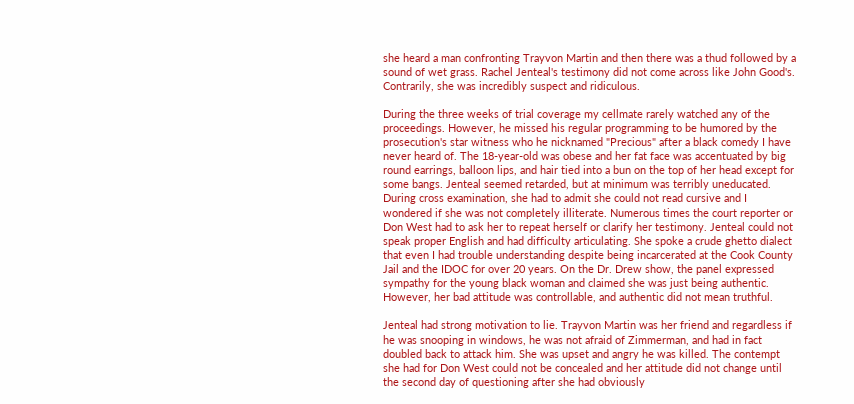she heard a man confronting Trayvon Martin and then there was a thud followed by a sound of wet grass. Rachel Jenteal's testimony did not come across like John Good's. Contrarily, she was incredibly suspect and ridiculous.

During the three weeks of trial coverage my cellmate rarely watched any of the proceedings. However, he missed his regular programming to be humored by the prosecution's star witness who he nicknamed "Precious" after a black comedy I have never heard of. The 18-year-old was obese and her fat face was accentuated by big round earrings, balloon lips, and hair tied into a bun on the top of her head except for some bangs. Jenteal seemed retarded, but at minimum was terribly uneducated. During cross examination, she had to admit she could not read cursive and I wondered if she was not completely illiterate. Numerous times the court reporter or Don West had to ask her to repeat herself or clarify her testimony. Jenteal could not speak proper English and had difficulty articulating. She spoke a crude ghetto dialect that even I had trouble understanding despite being incarcerated at the Cook County Jail and the IDOC for over 20 years. On the Dr. Drew show, the panel expressed sympathy for the young black woman and claimed she was just being authentic. However, her bad attitude was controllable, and authentic did not mean truthful.

Jenteal had strong motivation to lie. Trayvon Martin was her friend and regardless if he was snooping in windows, he was not afraid of Zimmerman, and had in fact doubled back to attack him. She was upset and angry he was killed. The contempt she had for Don West could not be concealed and her attitude did not change until the second day of questioning after she had obviously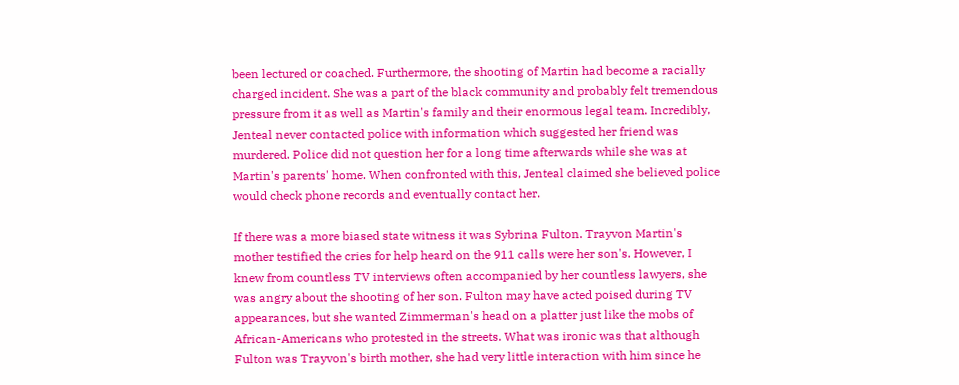been lectured or coached. Furthermore, the shooting of Martin had become a racially charged incident. She was a part of the black community and probably felt tremendous pressure from it as well as Martin's family and their enormous legal team. Incredibly, Jenteal never contacted police with information which suggested her friend was murdered. Police did not question her for a long time afterwards while she was at Martin's parents' home. When confronted with this, Jenteal claimed she believed police would check phone records and eventually contact her.

If there was a more biased state witness it was Sybrina Fulton. Trayvon Martin's mother testified the cries for help heard on the 911 calls were her son's. However, I knew from countless TV interviews often accompanied by her countless lawyers, she was angry about the shooting of her son. Fulton may have acted poised during TV appearances, but she wanted Zimmerman's head on a platter just like the mobs of African-Americans who protested in the streets. What was ironic was that although Fulton was Trayvon's birth mother, she had very little interaction with him since he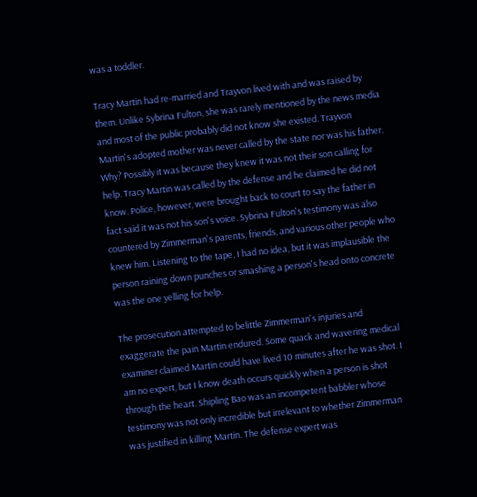was a toddler.

Tracy Martin had re-married and Trayvon lived with and was raised by them. Unlike Sybrina Fulton, she was rarely mentioned by the news media and most of the public probably did not know she existed. Trayvon Martin's adopted mother was never called by the state nor was his father. Why? Possibly it was because they knew it was not their son calling for help. Tracy Martin was called by the defense and he claimed he did not know. Police, however, were brought back to court to say the father in fact said it was not his son's voice. Sybrina Fulton's testimony was also countered by Zimmerman's parents, friends, and various other people who knew him. Listening to the tape, I had no idea, but it was implausible the person raining down punches or smashing a person's head onto concrete was the one yelling for help.

The prosecution attempted to belittle Zimmerman's injuries and exaggerate the pain Martin endured. Some quack and wavering medical examiner claimed Martin could have lived 10 minutes after he was shot. I am no expert, but I know death occurs quickly when a person is shot through the heart. Shipling Bao was an incompetent babbler whose testimony was not only incredible but irrelevant to whether Zimmerman was justified in killing Martin. The defense expert was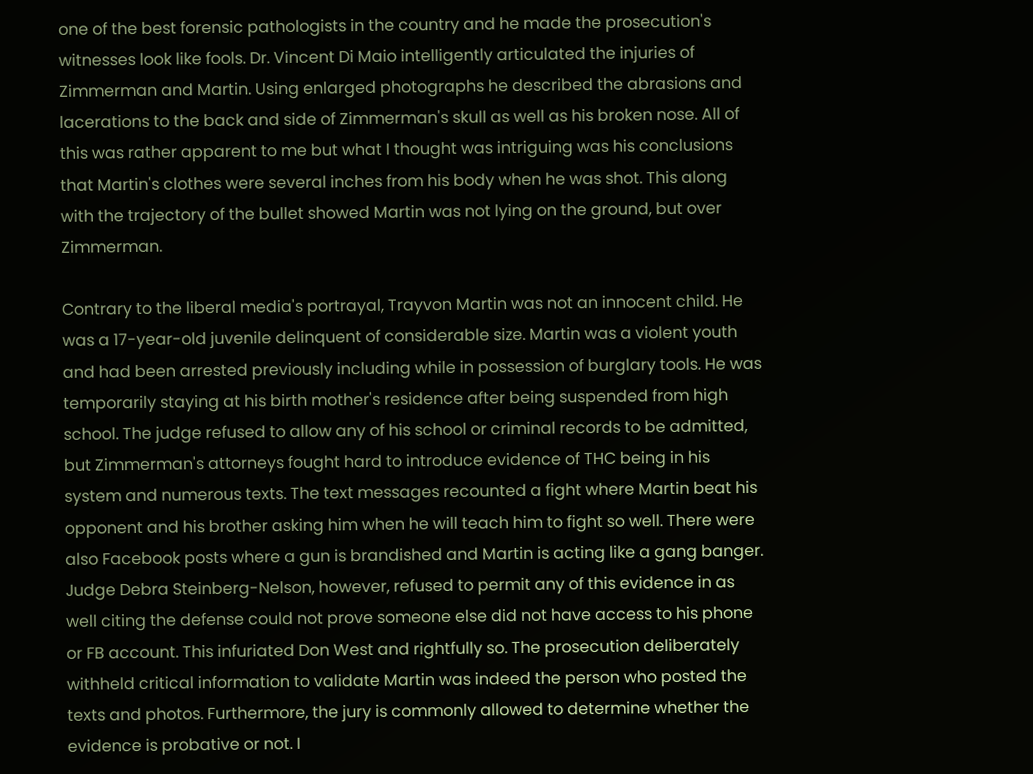one of the best forensic pathologists in the country and he made the prosecution's witnesses look like fools. Dr. Vincent Di Maio intelligently articulated the injuries of Zimmerman and Martin. Using enlarged photographs he described the abrasions and lacerations to the back and side of Zimmerman's skull as well as his broken nose. All of this was rather apparent to me but what I thought was intriguing was his conclusions that Martin's clothes were several inches from his body when he was shot. This along with the trajectory of the bullet showed Martin was not lying on the ground, but over Zimmerman.

Contrary to the liberal media's portrayal, Trayvon Martin was not an innocent child. He was a 17-year-old juvenile delinquent of considerable size. Martin was a violent youth and had been arrested previously including while in possession of burglary tools. He was temporarily staying at his birth mother's residence after being suspended from high school. The judge refused to allow any of his school or criminal records to be admitted, but Zimmerman's attorneys fought hard to introduce evidence of THC being in his system and numerous texts. The text messages recounted a fight where Martin beat his opponent and his brother asking him when he will teach him to fight so well. There were also Facebook posts where a gun is brandished and Martin is acting like a gang banger. Judge Debra Steinberg-Nelson, however, refused to permit any of this evidence in as well citing the defense could not prove someone else did not have access to his phone or FB account. This infuriated Don West and rightfully so. The prosecution deliberately withheld critical information to validate Martin was indeed the person who posted the texts and photos. Furthermore, the jury is commonly allowed to determine whether the evidence is probative or not. I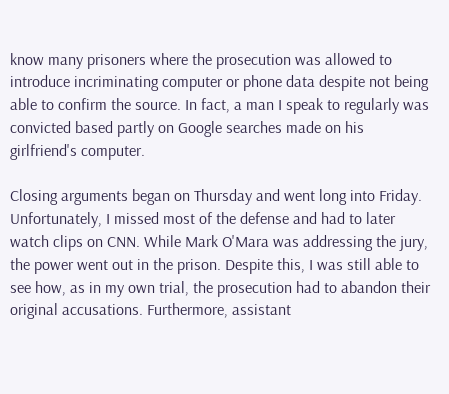know many prisoners where the prosecution was allowed to introduce incriminating computer or phone data despite not being able to confirm the source. In fact, a man I speak to regularly was convicted based partly on Google searches made on his girlfriend's computer.

Closing arguments began on Thursday and went long into Friday. Unfortunately, I missed most of the defense and had to later watch clips on CNN. While Mark O'Mara was addressing the jury, the power went out in the prison. Despite this, I was still able to see how, as in my own trial, the prosecution had to abandon their original accusations. Furthermore, assistant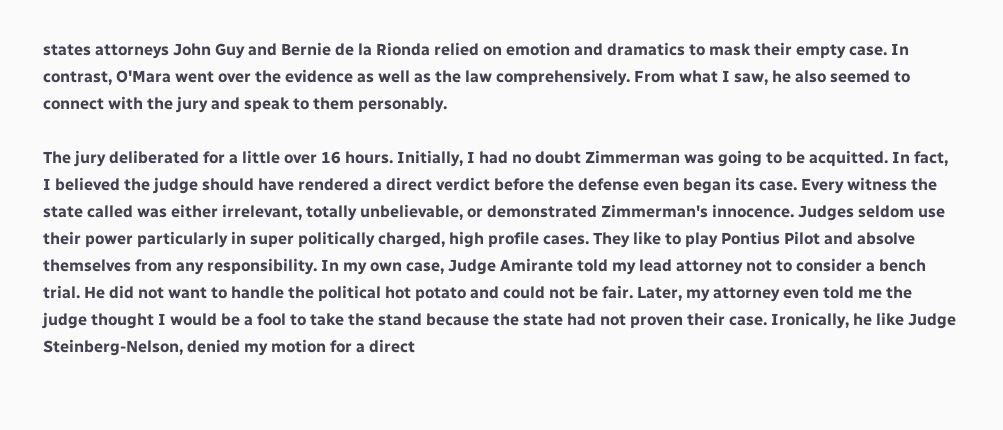states attorneys John Guy and Bernie de la Rionda relied on emotion and dramatics to mask their empty case. In contrast, O'Mara went over the evidence as well as the law comprehensively. From what I saw, he also seemed to connect with the jury and speak to them personably.

The jury deliberated for a little over 16 hours. Initially, I had no doubt Zimmerman was going to be acquitted. In fact, I believed the judge should have rendered a direct verdict before the defense even began its case. Every witness the state called was either irrelevant, totally unbelievable, or demonstrated Zimmerman's innocence. Judges seldom use their power particularly in super politically charged, high profile cases. They like to play Pontius Pilot and absolve themselves from any responsibility. In my own case, Judge Amirante told my lead attorney not to consider a bench trial. He did not want to handle the political hot potato and could not be fair. Later, my attorney even told me the judge thought I would be a fool to take the stand because the state had not proven their case. Ironically, he like Judge Steinberg-Nelson, denied my motion for a direct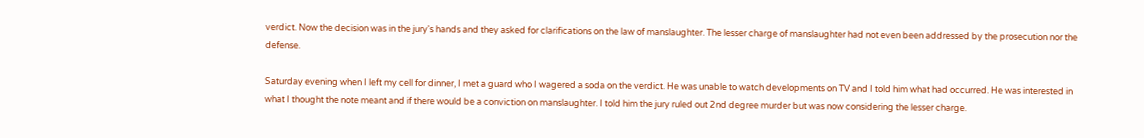verdict. Now the decision was in the jury's hands and they asked for clarifications on the law of manslaughter. The lesser charge of manslaughter had not even been addressed by the prosecution nor the defense.

Saturday evening when I left my cell for dinner, I met a guard who I wagered a soda on the verdict. He was unable to watch developments on TV and I told him what had occurred. He was interested in what I thought the note meant and if there would be a conviction on manslaughter. I told him the jury ruled out 2nd degree murder but was now considering the lesser charge.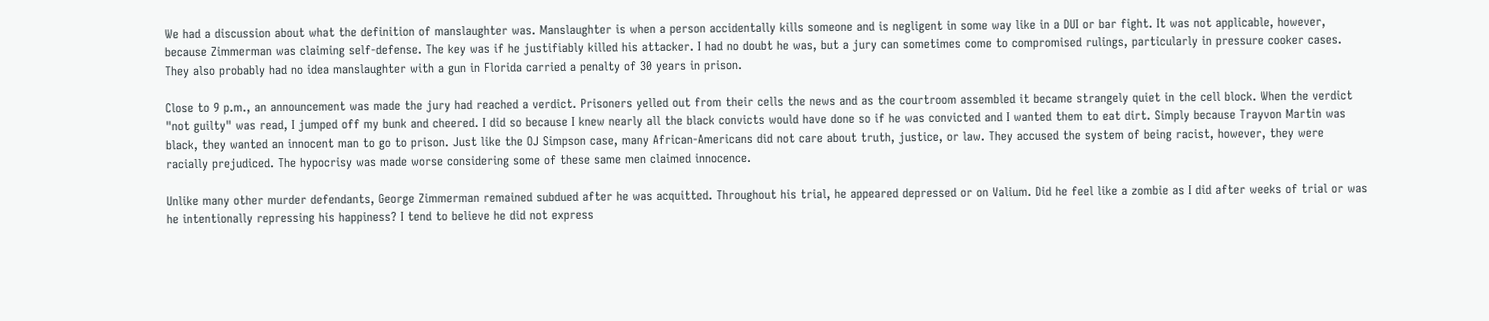We had a discussion about what the definition of manslaughter was. Manslaughter is when a person accidentally kills someone and is negligent in some way like in a DUI or bar fight. It was not applicable, however, because Zimmerman was claiming self-defense. The key was if he justifiably killed his attacker. I had no doubt he was, but a jury can sometimes come to compromised rulings, particularly in pressure cooker cases. They also probably had no idea manslaughter with a gun in Florida carried a penalty of 30 years in prison.

Close to 9 p.m., an announcement was made the jury had reached a verdict. Prisoners yelled out from their cells the news and as the courtroom assembled it became strangely quiet in the cell block. When the verdict "not guilty" was read, I jumped off my bunk and cheered. I did so because I knew nearly all the black convicts would have done so if he was convicted and I wanted them to eat dirt. Simply because Trayvon Martin was black, they wanted an innocent man to go to prison. Just like the OJ Simpson case, many African-Americans did not care about truth, justice, or law. They accused the system of being racist, however, they were racially prejudiced. The hypocrisy was made worse considering some of these same men claimed innocence.

Unlike many other murder defendants, George Zimmerman remained subdued after he was acquitted. Throughout his trial, he appeared depressed or on Valium. Did he feel like a zombie as I did after weeks of trial or was he intentionally repressing his happiness? I tend to believe he did not express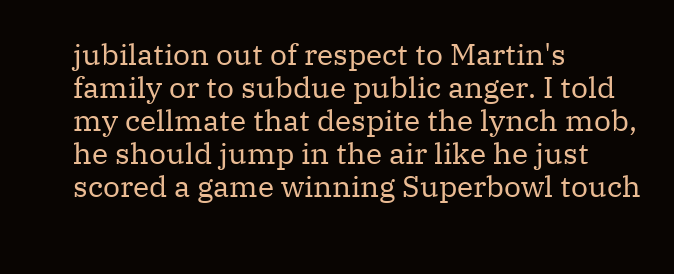jubilation out of respect to Martin's family or to subdue public anger. I told my cellmate that despite the lynch mob, he should jump in the air like he just scored a game winning Superbowl touch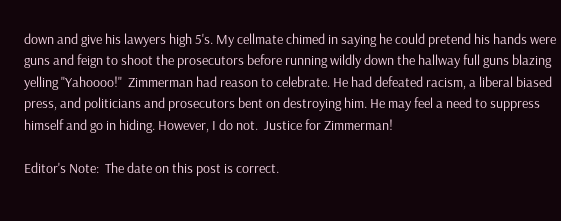down and give his lawyers high 5's. My cellmate chimed in saying he could pretend his hands were guns and feign to shoot the prosecutors before running wildly down the hallway full guns blazing yelling "Yahoooo!"  Zimmerman had reason to celebrate. He had defeated racism, a liberal biased press, and politicians and prosecutors bent on destroying him. He may feel a need to suppress himself and go in hiding. However, I do not.  Justice for Zimmerman!

Editor's Note:  The date on this post is correct.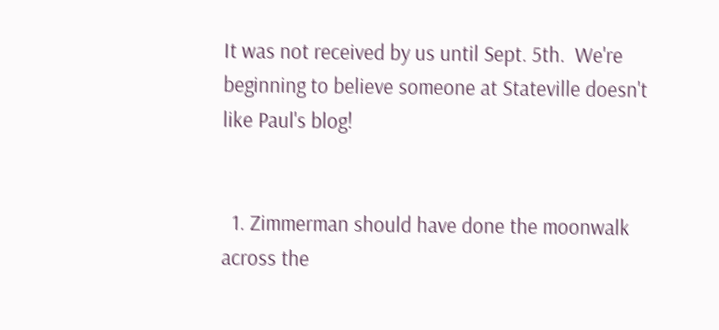It was not received by us until Sept. 5th.  We're beginning to believe someone at Stateville doesn't like Paul's blog!


  1. Zimmerman should have done the moonwalk across the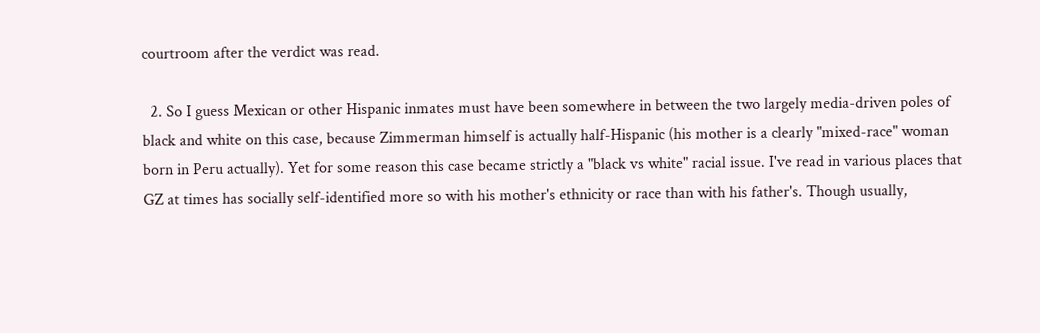courtroom after the verdict was read.

  2. So I guess Mexican or other Hispanic inmates must have been somewhere in between the two largely media-driven poles of black and white on this case, because Zimmerman himself is actually half-Hispanic (his mother is a clearly "mixed-race" woman born in Peru actually). Yet for some reason this case became strictly a "black vs white" racial issue. I've read in various places that GZ at times has socially self-identified more so with his mother's ethnicity or race than with his father's. Though usually,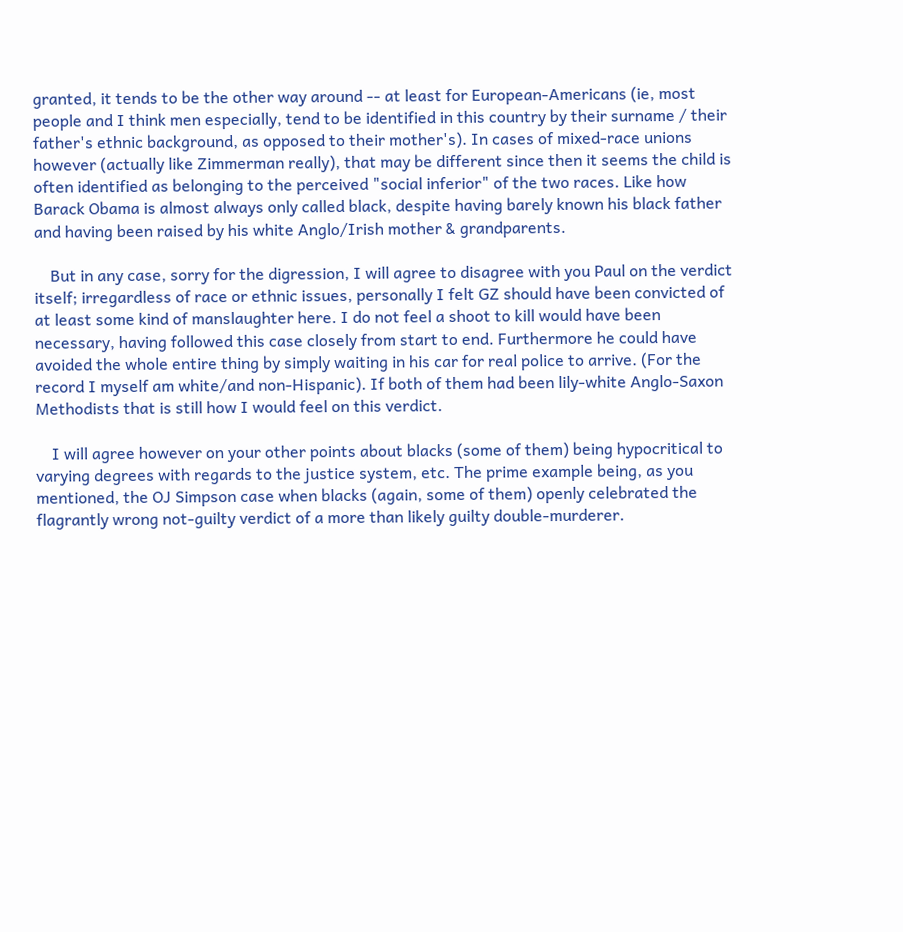granted, it tends to be the other way around -- at least for European-Americans (ie, most people and I think men especially, tend to be identified in this country by their surname / their father's ethnic background, as opposed to their mother's). In cases of mixed-race unions however (actually like Zimmerman really), that may be different since then it seems the child is often identified as belonging to the perceived "social inferior" of the two races. Like how Barack Obama is almost always only called black, despite having barely known his black father and having been raised by his white Anglo/Irish mother & grandparents.

    But in any case, sorry for the digression, I will agree to disagree with you Paul on the verdict itself; irregardless of race or ethnic issues, personally I felt GZ should have been convicted of at least some kind of manslaughter here. I do not feel a shoot to kill would have been necessary, having followed this case closely from start to end. Furthermore he could have avoided the whole entire thing by simply waiting in his car for real police to arrive. (For the record I myself am white/and non-Hispanic). If both of them had been lily-white Anglo-Saxon Methodists that is still how I would feel on this verdict.

    I will agree however on your other points about blacks (some of them) being hypocritical to varying degrees with regards to the justice system, etc. The prime example being, as you mentioned, the OJ Simpson case when blacks (again, some of them) openly celebrated the flagrantly wrong not-guilty verdict of a more than likely guilty double-murderer.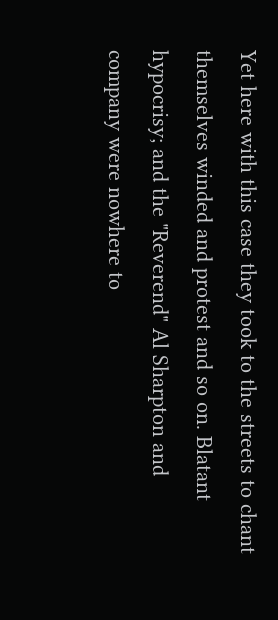Yet here with this case they took to the streets to chant themselves winded and protest and so on. Blatant hypocrisy; and the "Reverend" Al Sharpton and company were nowhere to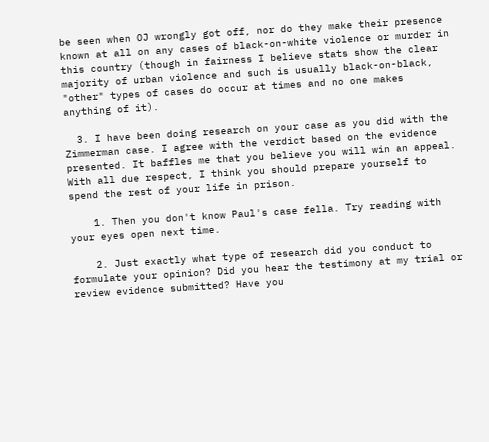be seen when OJ wrongly got off, nor do they make their presence known at all on any cases of black-on-white violence or murder in this country (though in fairness I believe stats show the clear majority of urban violence and such is usually black-on-black, "other" types of cases do occur at times and no one makes anything of it).

  3. I have been doing research on your case as you did with the Zimmerman case. I agree with the verdict based on the evidence presented. It baffles me that you believe you will win an appeal. With all due respect, I think you should prepare yourself to spend the rest of your life in prison.

    1. Then you don't know Paul's case fella. Try reading with your eyes open next time.

    2. Just exactly what type of research did you conduct to formulate your opinion? Did you hear the testimony at my trial or review evidence submitted? Have you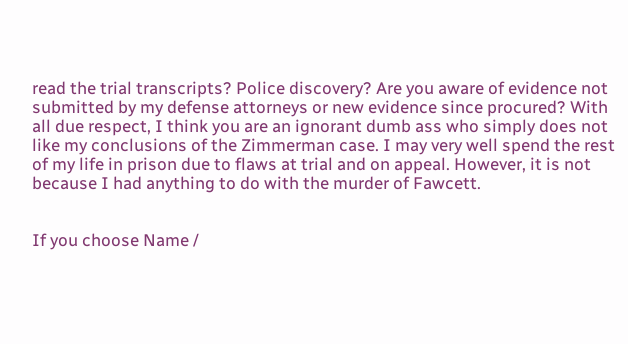read the trial transcripts? Police discovery? Are you aware of evidence not submitted by my defense attorneys or new evidence since procured? With all due respect, I think you are an ignorant dumb ass who simply does not like my conclusions of the Zimmerman case. I may very well spend the rest of my life in prison due to flaws at trial and on appeal. However, it is not because I had anything to do with the murder of Fawcett.


If you choose Name /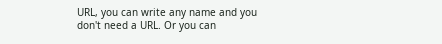URL, you can write any name and you don't need a URL. Or you can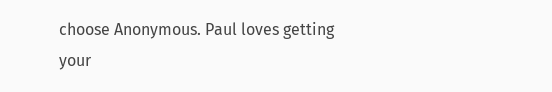choose Anonymous. Paul loves getting your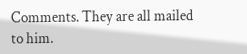Comments. They are all mailed to him.